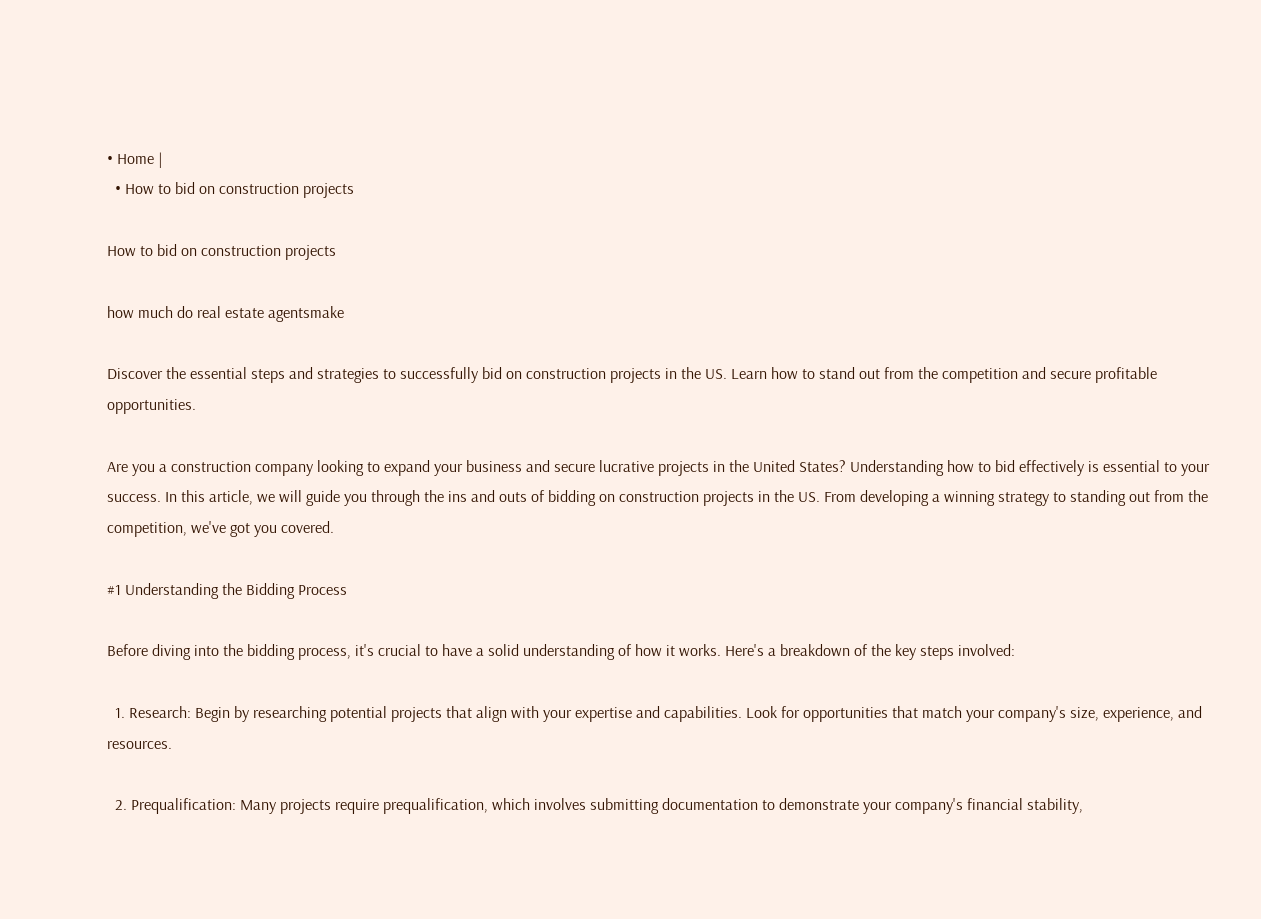• Home |
  • How to bid on construction projects

How to bid on construction projects

how much do real estate agentsmake

Discover the essential steps and strategies to successfully bid on construction projects in the US. Learn how to stand out from the competition and secure profitable opportunities.

Are you a construction company looking to expand your business and secure lucrative projects in the United States? Understanding how to bid effectively is essential to your success. In this article, we will guide you through the ins and outs of bidding on construction projects in the US. From developing a winning strategy to standing out from the competition, we've got you covered.

#1 Understanding the Bidding Process

Before diving into the bidding process, it's crucial to have a solid understanding of how it works. Here's a breakdown of the key steps involved:

  1. Research: Begin by researching potential projects that align with your expertise and capabilities. Look for opportunities that match your company's size, experience, and resources.

  2. Prequalification: Many projects require prequalification, which involves submitting documentation to demonstrate your company's financial stability,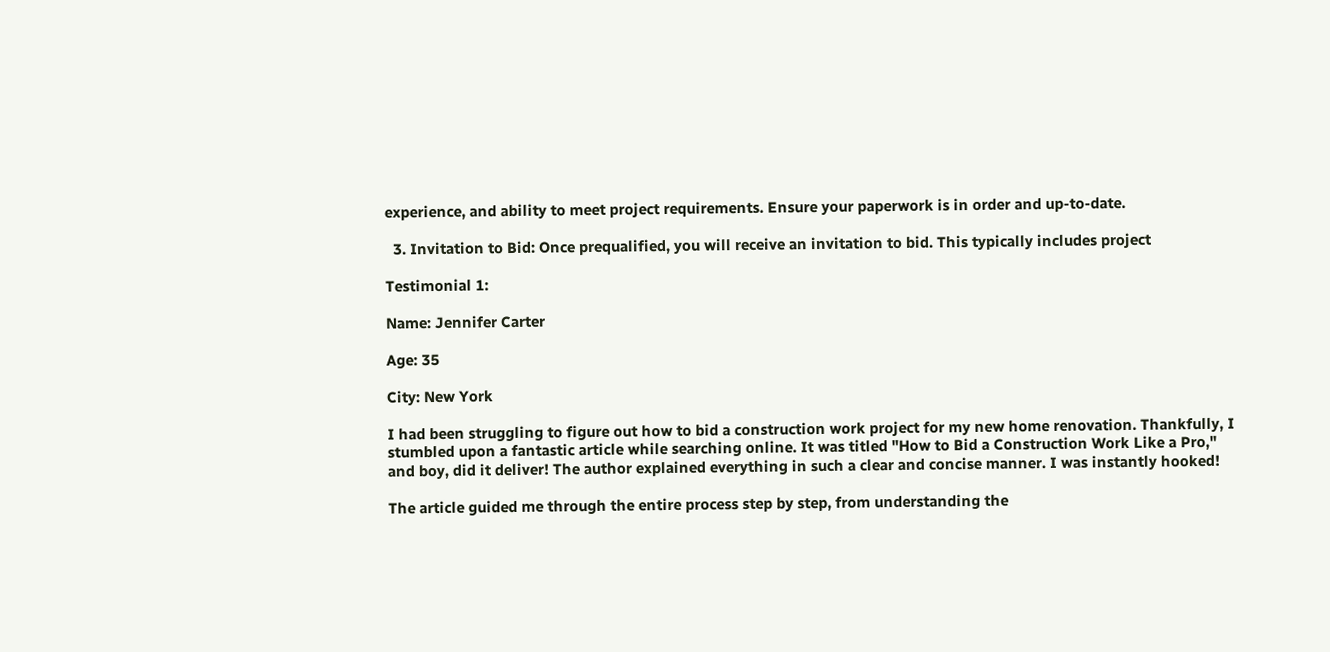experience, and ability to meet project requirements. Ensure your paperwork is in order and up-to-date.

  3. Invitation to Bid: Once prequalified, you will receive an invitation to bid. This typically includes project

Testimonial 1:

Name: Jennifer Carter

Age: 35

City: New York

I had been struggling to figure out how to bid a construction work project for my new home renovation. Thankfully, I stumbled upon a fantastic article while searching online. It was titled "How to Bid a Construction Work Like a Pro," and boy, did it deliver! The author explained everything in such a clear and concise manner. I was instantly hooked!

The article guided me through the entire process step by step, from understanding the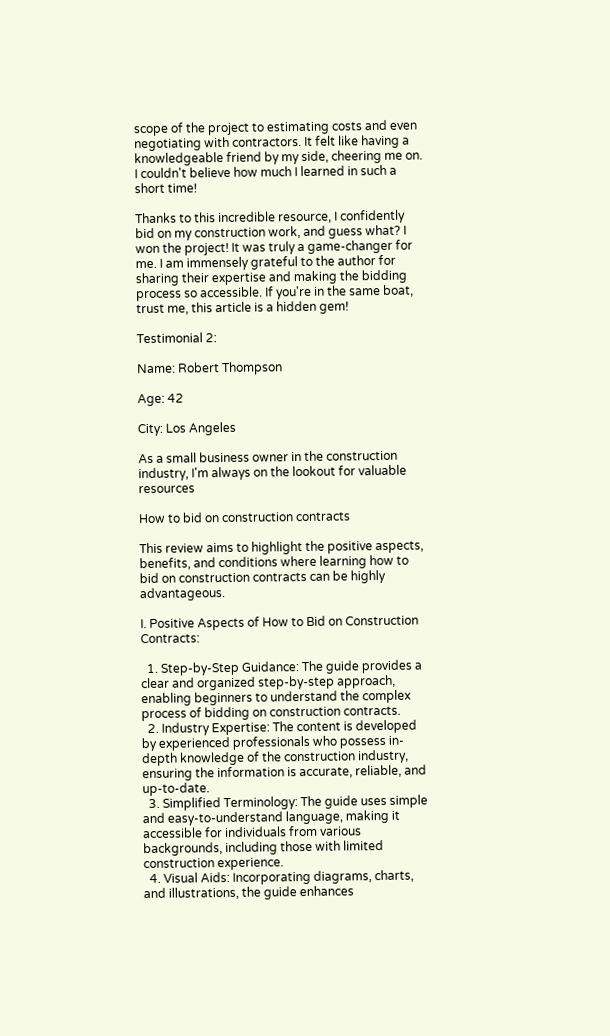scope of the project to estimating costs and even negotiating with contractors. It felt like having a knowledgeable friend by my side, cheering me on. I couldn't believe how much I learned in such a short time!

Thanks to this incredible resource, I confidently bid on my construction work, and guess what? I won the project! It was truly a game-changer for me. I am immensely grateful to the author for sharing their expertise and making the bidding process so accessible. If you're in the same boat, trust me, this article is a hidden gem!

Testimonial 2:

Name: Robert Thompson

Age: 42

City: Los Angeles

As a small business owner in the construction industry, I'm always on the lookout for valuable resources

How to bid on construction contracts

This review aims to highlight the positive aspects, benefits, and conditions where learning how to bid on construction contracts can be highly advantageous.

I. Positive Aspects of How to Bid on Construction Contracts:

  1. Step-by-Step Guidance: The guide provides a clear and organized step-by-step approach, enabling beginners to understand the complex process of bidding on construction contracts.
  2. Industry Expertise: The content is developed by experienced professionals who possess in-depth knowledge of the construction industry, ensuring the information is accurate, reliable, and up-to-date.
  3. Simplified Terminology: The guide uses simple and easy-to-understand language, making it accessible for individuals from various backgrounds, including those with limited construction experience.
  4. Visual Aids: Incorporating diagrams, charts, and illustrations, the guide enhances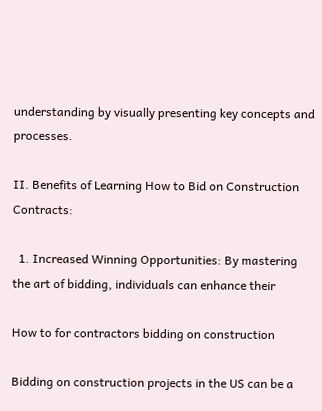understanding by visually presenting key concepts and processes.

II. Benefits of Learning How to Bid on Construction Contracts:

  1. Increased Winning Opportunities: By mastering the art of bidding, individuals can enhance their

How to for contractors bidding on construction

Bidding on construction projects in the US can be a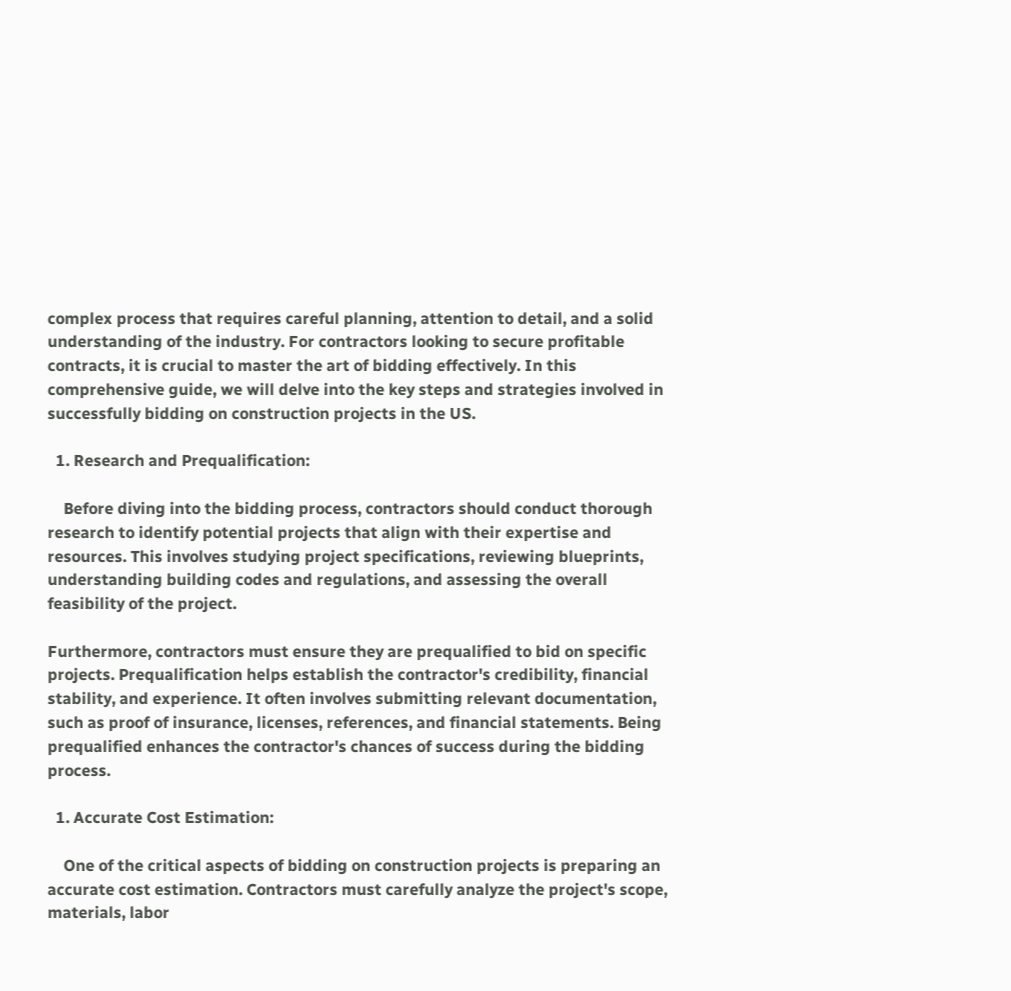complex process that requires careful planning, attention to detail, and a solid understanding of the industry. For contractors looking to secure profitable contracts, it is crucial to master the art of bidding effectively. In this comprehensive guide, we will delve into the key steps and strategies involved in successfully bidding on construction projects in the US.

  1. Research and Prequalification:

    Before diving into the bidding process, contractors should conduct thorough research to identify potential projects that align with their expertise and resources. This involves studying project specifications, reviewing blueprints, understanding building codes and regulations, and assessing the overall feasibility of the project.

Furthermore, contractors must ensure they are prequalified to bid on specific projects. Prequalification helps establish the contractor's credibility, financial stability, and experience. It often involves submitting relevant documentation, such as proof of insurance, licenses, references, and financial statements. Being prequalified enhances the contractor's chances of success during the bidding process.

  1. Accurate Cost Estimation:

    One of the critical aspects of bidding on construction projects is preparing an accurate cost estimation. Contractors must carefully analyze the project's scope, materials, labor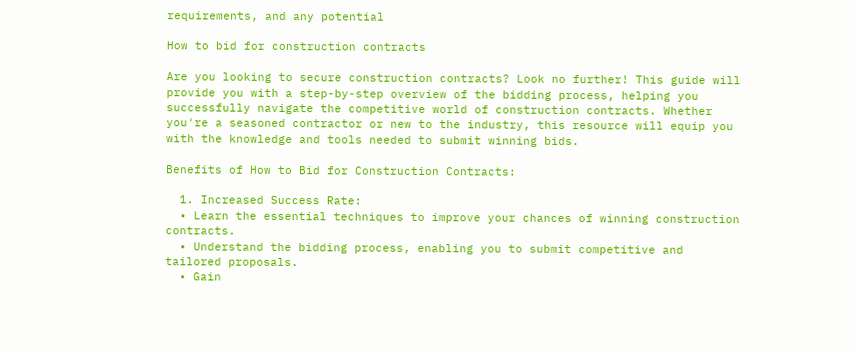requirements, and any potential

How to bid for construction contracts

Are you looking to secure construction contracts? Look no further! This guide will provide you with a step-by-step overview of the bidding process, helping you successfully navigate the competitive world of construction contracts. Whether you're a seasoned contractor or new to the industry, this resource will equip you with the knowledge and tools needed to submit winning bids.

Benefits of How to Bid for Construction Contracts:

  1. Increased Success Rate:
  • Learn the essential techniques to improve your chances of winning construction contracts.
  • Understand the bidding process, enabling you to submit competitive and tailored proposals.
  • Gain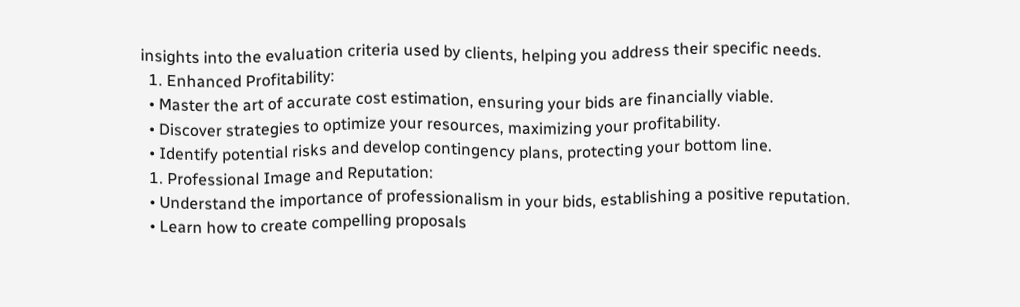insights into the evaluation criteria used by clients, helping you address their specific needs.
  1. Enhanced Profitability:
  • Master the art of accurate cost estimation, ensuring your bids are financially viable.
  • Discover strategies to optimize your resources, maximizing your profitability.
  • Identify potential risks and develop contingency plans, protecting your bottom line.
  1. Professional Image and Reputation:
  • Understand the importance of professionalism in your bids, establishing a positive reputation.
  • Learn how to create compelling proposals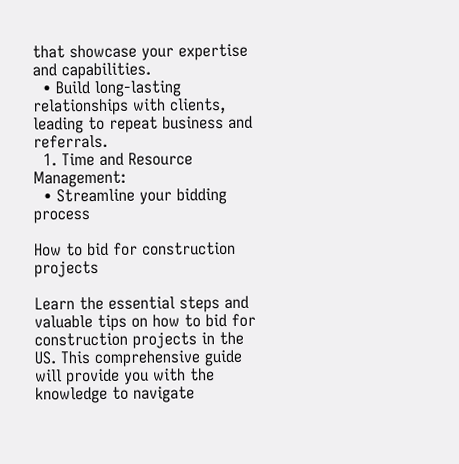that showcase your expertise and capabilities.
  • Build long-lasting relationships with clients, leading to repeat business and referrals.
  1. Time and Resource Management:
  • Streamline your bidding process

How to bid for construction projects

Learn the essential steps and valuable tips on how to bid for construction projects in the US. This comprehensive guide will provide you with the knowledge to navigate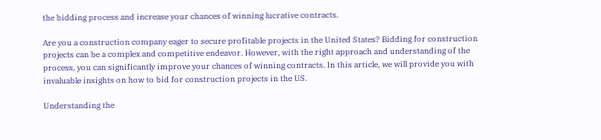the bidding process and increase your chances of winning lucrative contracts.

Are you a construction company eager to secure profitable projects in the United States? Bidding for construction projects can be a complex and competitive endeavor. However, with the right approach and understanding of the process, you can significantly improve your chances of winning contracts. In this article, we will provide you with invaluable insights on how to bid for construction projects in the US.

Understanding the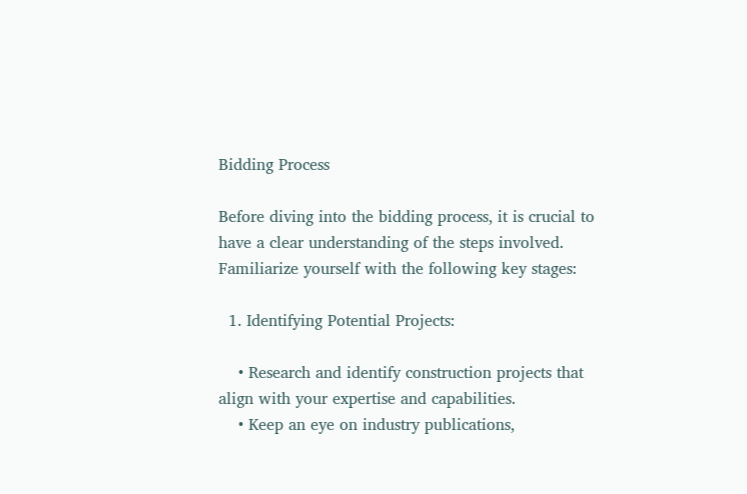Bidding Process

Before diving into the bidding process, it is crucial to have a clear understanding of the steps involved. Familiarize yourself with the following key stages:

  1. Identifying Potential Projects:

    • Research and identify construction projects that align with your expertise and capabilities.
    • Keep an eye on industry publications,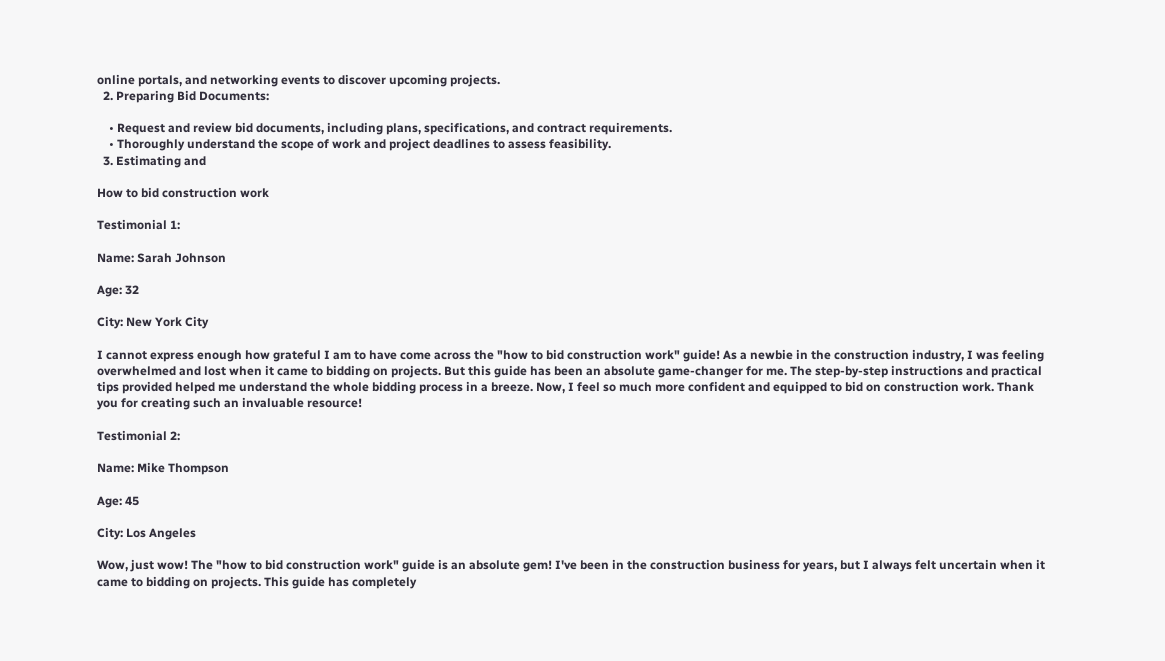online portals, and networking events to discover upcoming projects.
  2. Preparing Bid Documents:

    • Request and review bid documents, including plans, specifications, and contract requirements.
    • Thoroughly understand the scope of work and project deadlines to assess feasibility.
  3. Estimating and

How to bid construction work

Testimonial 1:

Name: Sarah Johnson

Age: 32

City: New York City

I cannot express enough how grateful I am to have come across the "how to bid construction work" guide! As a newbie in the construction industry, I was feeling overwhelmed and lost when it came to bidding on projects. But this guide has been an absolute game-changer for me. The step-by-step instructions and practical tips provided helped me understand the whole bidding process in a breeze. Now, I feel so much more confident and equipped to bid on construction work. Thank you for creating such an invaluable resource!

Testimonial 2:

Name: Mike Thompson

Age: 45

City: Los Angeles

Wow, just wow! The "how to bid construction work" guide is an absolute gem! I've been in the construction business for years, but I always felt uncertain when it came to bidding on projects. This guide has completely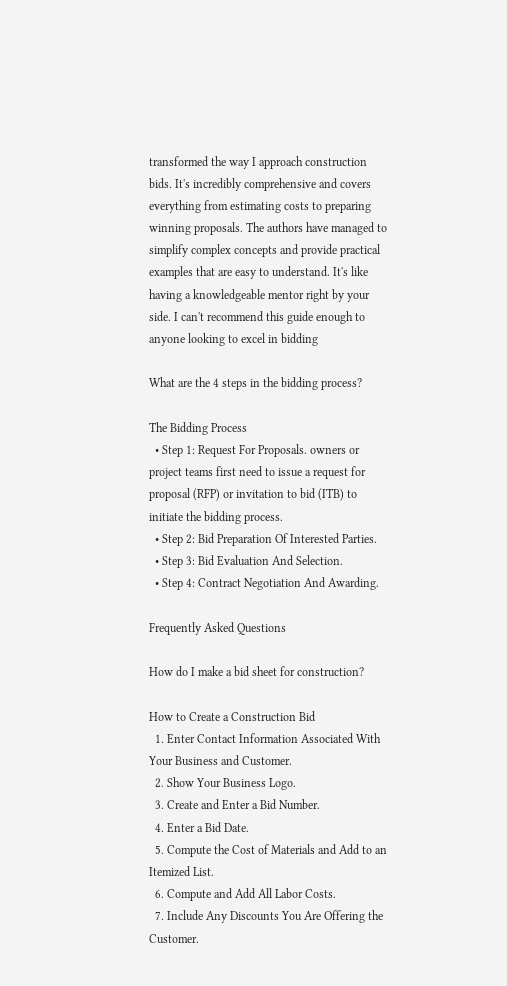transformed the way I approach construction bids. It's incredibly comprehensive and covers everything from estimating costs to preparing winning proposals. The authors have managed to simplify complex concepts and provide practical examples that are easy to understand. It's like having a knowledgeable mentor right by your side. I can't recommend this guide enough to anyone looking to excel in bidding

What are the 4 steps in the bidding process?

The Bidding Process
  • Step 1: Request For Proposals. owners or project teams first need to issue a request for proposal (RFP) or invitation to bid (ITB) to initiate the bidding process.
  • Step 2: Bid Preparation Of Interested Parties.
  • Step 3: Bid Evaluation And Selection.
  • Step 4: Contract Negotiation And Awarding.

Frequently Asked Questions

How do I make a bid sheet for construction?

How to Create a Construction Bid
  1. Enter Contact Information Associated With Your Business and Customer.
  2. Show Your Business Logo.
  3. Create and Enter a Bid Number.
  4. Enter a Bid Date.
  5. Compute the Cost of Materials and Add to an Itemized List.
  6. Compute and Add All Labor Costs.
  7. Include Any Discounts You Are Offering the Customer.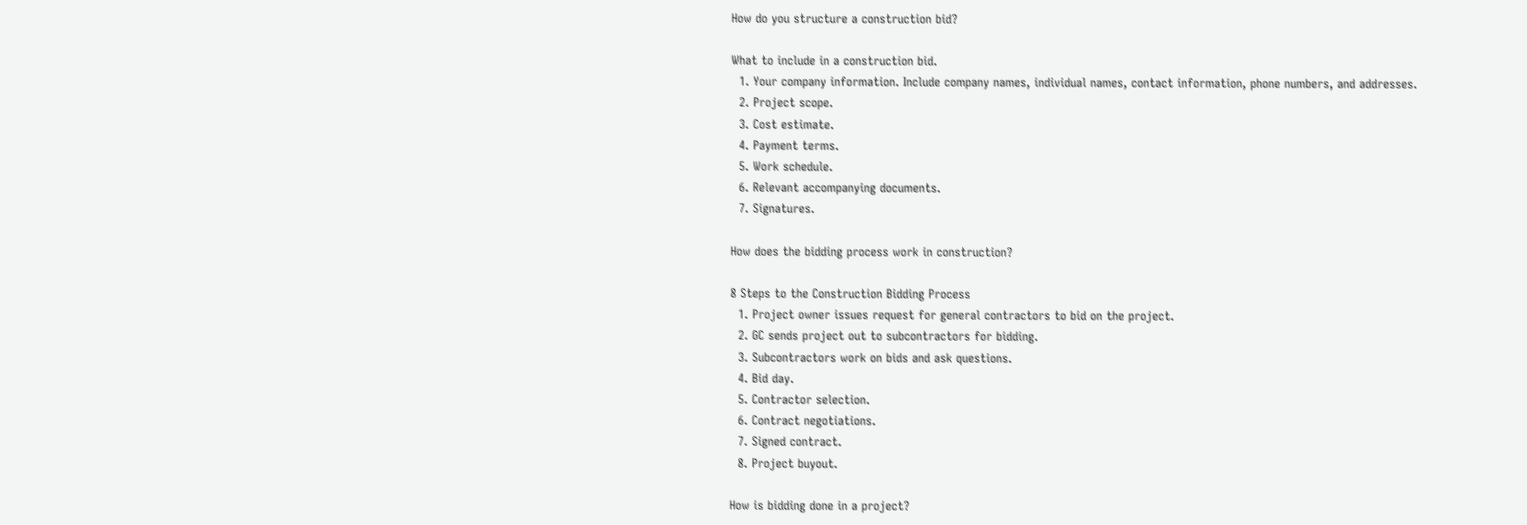How do you structure a construction bid?

What to include in a construction bid.
  1. Your company information. Include company names, individual names, contact information, phone numbers, and addresses.
  2. Project scope.
  3. Cost estimate.
  4. Payment terms.
  5. Work schedule.
  6. Relevant accompanying documents.
  7. Signatures.

How does the bidding process work in construction?

8 Steps to the Construction Bidding Process
  1. Project owner issues request for general contractors to bid on the project.
  2. GC sends project out to subcontractors for bidding.
  3. Subcontractors work on bids and ask questions.
  4. Bid day.
  5. Contractor selection.
  6. Contract negotiations.
  7. Signed contract.
  8. Project buyout.

How is bidding done in a project?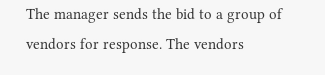The manager sends the bid to a group of vendors for response. The vendors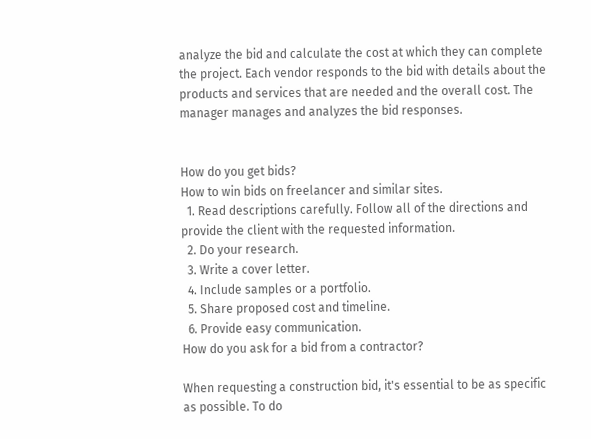analyze the bid and calculate the cost at which they can complete the project. Each vendor responds to the bid with details about the products and services that are needed and the overall cost. The manager manages and analyzes the bid responses.


How do you get bids?
How to win bids on freelancer and similar sites.
  1. Read descriptions carefully. Follow all of the directions and provide the client with the requested information.
  2. Do your research.
  3. Write a cover letter.
  4. Include samples or a portfolio.
  5. Share proposed cost and timeline.
  6. Provide easy communication.
How do you ask for a bid from a contractor?

When requesting a construction bid, it's essential to be as specific as possible. To do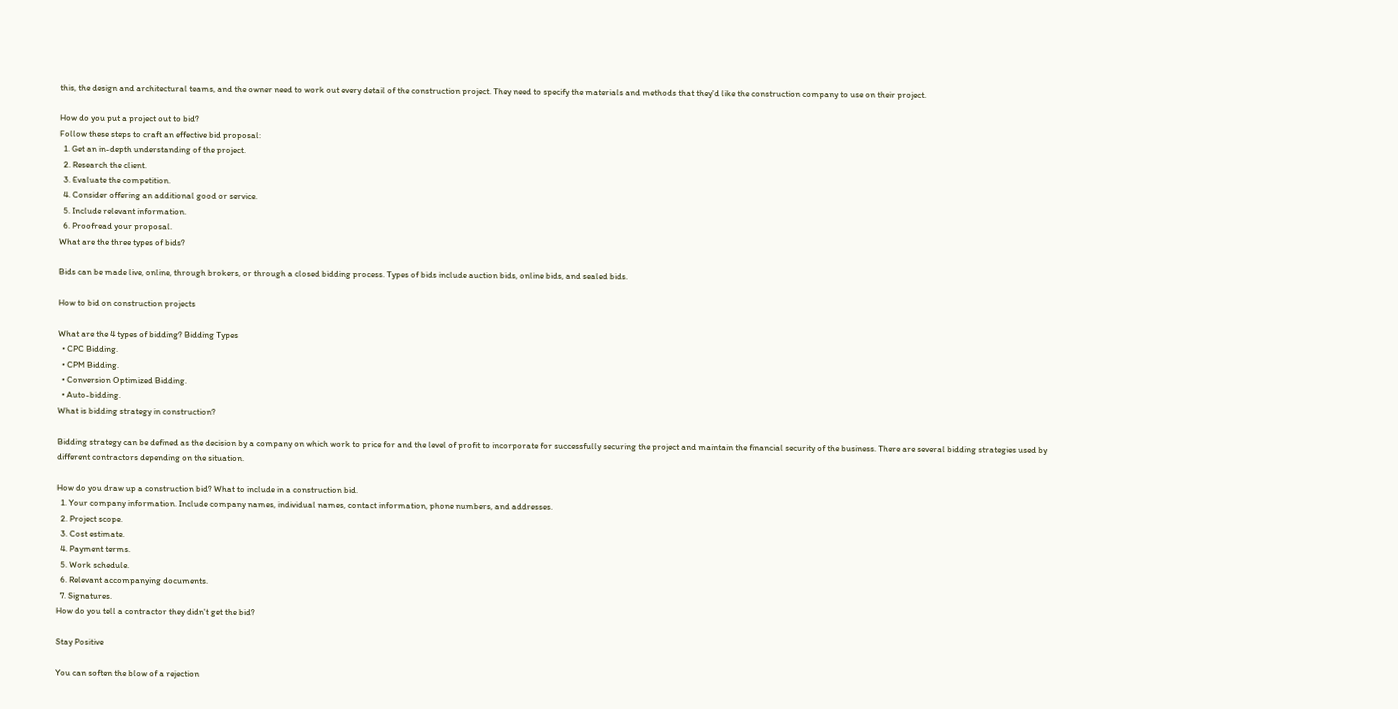this, the design and architectural teams, and the owner need to work out every detail of the construction project. They need to specify the materials and methods that they'd like the construction company to use on their project.

How do you put a project out to bid?
Follow these steps to craft an effective bid proposal:
  1. Get an in-depth understanding of the project.
  2. Research the client.
  3. Evaluate the competition.
  4. Consider offering an additional good or service.
  5. Include relevant information.
  6. Proofread your proposal.
What are the three types of bids?

Bids can be made live, online, through brokers, or through a closed bidding process. Types of bids include auction bids, online bids, and sealed bids.

How to bid on construction projects

What are the 4 types of bidding? Bidding Types
  • CPC Bidding.
  • CPM Bidding.
  • Conversion Optimized Bidding.
  • Auto-bidding.
What is bidding strategy in construction?

Bidding strategy can be defined as the decision by a company on which work to price for and the level of profit to incorporate for successfully securing the project and maintain the financial security of the business. There are several bidding strategies used by different contractors depending on the situation.

How do you draw up a construction bid? What to include in a construction bid.
  1. Your company information. Include company names, individual names, contact information, phone numbers, and addresses.
  2. Project scope.
  3. Cost estimate.
  4. Payment terms.
  5. Work schedule.
  6. Relevant accompanying documents.
  7. Signatures.
How do you tell a contractor they didn't get the bid?

Stay Positive

You can soften the blow of a rejection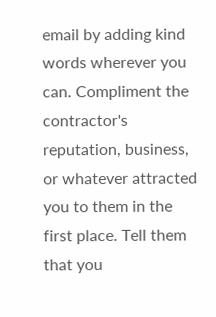email by adding kind words wherever you can. Compliment the contractor's reputation, business, or whatever attracted you to them in the first place. Tell them that you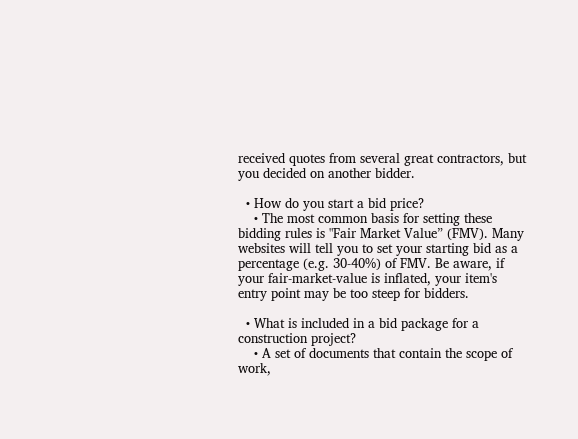received quotes from several great contractors, but you decided on another bidder.

  • How do you start a bid price?
    • The most common basis for setting these bidding rules is "Fair Market Value” (FMV). Many websites will tell you to set your starting bid as a percentage (e.g. 30-40%) of FMV. Be aware, if your fair-market-value is inflated, your item's entry point may be too steep for bidders.

  • What is included in a bid package for a construction project?
    • A set of documents that contain the scope of work,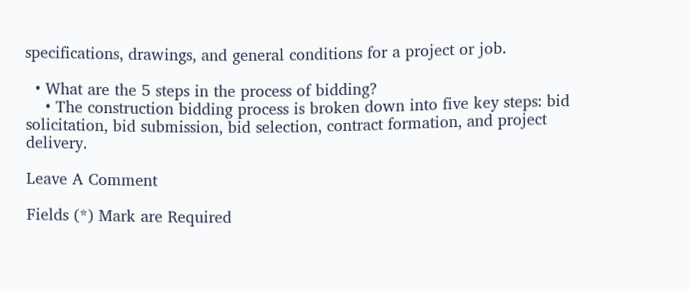specifications, drawings, and general conditions for a project or job.

  • What are the 5 steps in the process of bidding?
    • The construction bidding process is broken down into five key steps: bid solicitation, bid submission, bid selection, contract formation, and project delivery.

Leave A Comment

Fields (*) Mark are Required